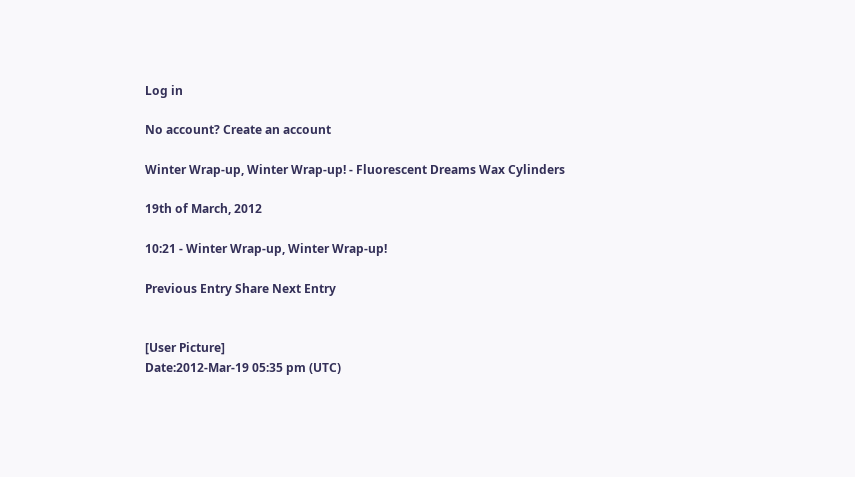Log in

No account? Create an account

Winter Wrap-up, Winter Wrap-up! - Fluorescent Dreams Wax Cylinders

19th of March, 2012

10:21 - Winter Wrap-up, Winter Wrap-up!

Previous Entry Share Next Entry


[User Picture]
Date:2012-Mar-19 05:35 pm (UTC)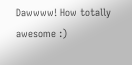Dawwww! How totally awesome :)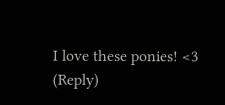I love these ponies! <3
(Reply)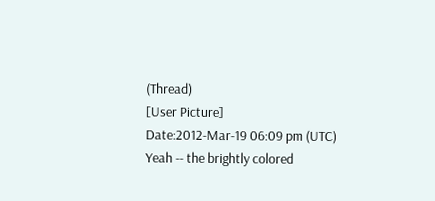(Thread)
[User Picture]
Date:2012-Mar-19 06:09 pm (UTC)
Yeah -- the brightly colored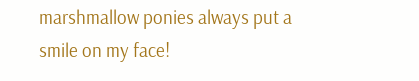marshmallow ponies always put a smile on my face!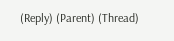(Reply) (Parent) (Thread)